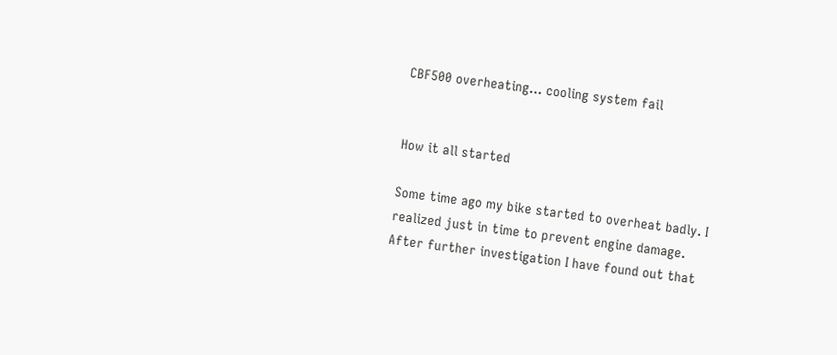CBF500 overheating… cooling system fail


How it all started

Some time ago my bike started to overheat badly. I realized just in time to prevent engine damage. After further investigation I have found out that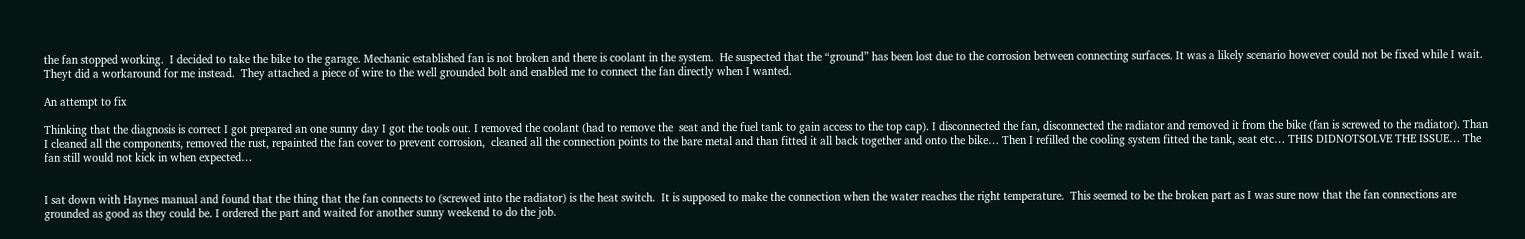the fan stopped working.  I decided to take the bike to the garage. Mechanic established fan is not broken and there is coolant in the system.  He suspected that the “ground” has been lost due to the corrosion between connecting surfaces. It was a likely scenario however could not be fixed while I wait. Theyt did a workaround for me instead.  They attached a piece of wire to the well grounded bolt and enabled me to connect the fan directly when I wanted.

An attempt to fix

Thinking that the diagnosis is correct I got prepared an one sunny day I got the tools out. I removed the coolant (had to remove the  seat and the fuel tank to gain access to the top cap). I disconnected the fan, disconnected the radiator and removed it from the bike (fan is screwed to the radiator). Than I cleaned all the components, removed the rust, repainted the fan cover to prevent corrosion,  cleaned all the connection points to the bare metal and than fitted it all back together and onto the bike… Then I refilled the cooling system fitted the tank, seat etc… THIS DIDNOTSOLVE THE ISSUE… The fan still would not kick in when expected…


I sat down with Haynes manual and found that the thing that the fan connects to (screwed into the radiator) is the heat switch.  It is supposed to make the connection when the water reaches the right temperature.  This seemed to be the broken part as I was sure now that the fan connections are grounded as good as they could be. I ordered the part and waited for another sunny weekend to do the job.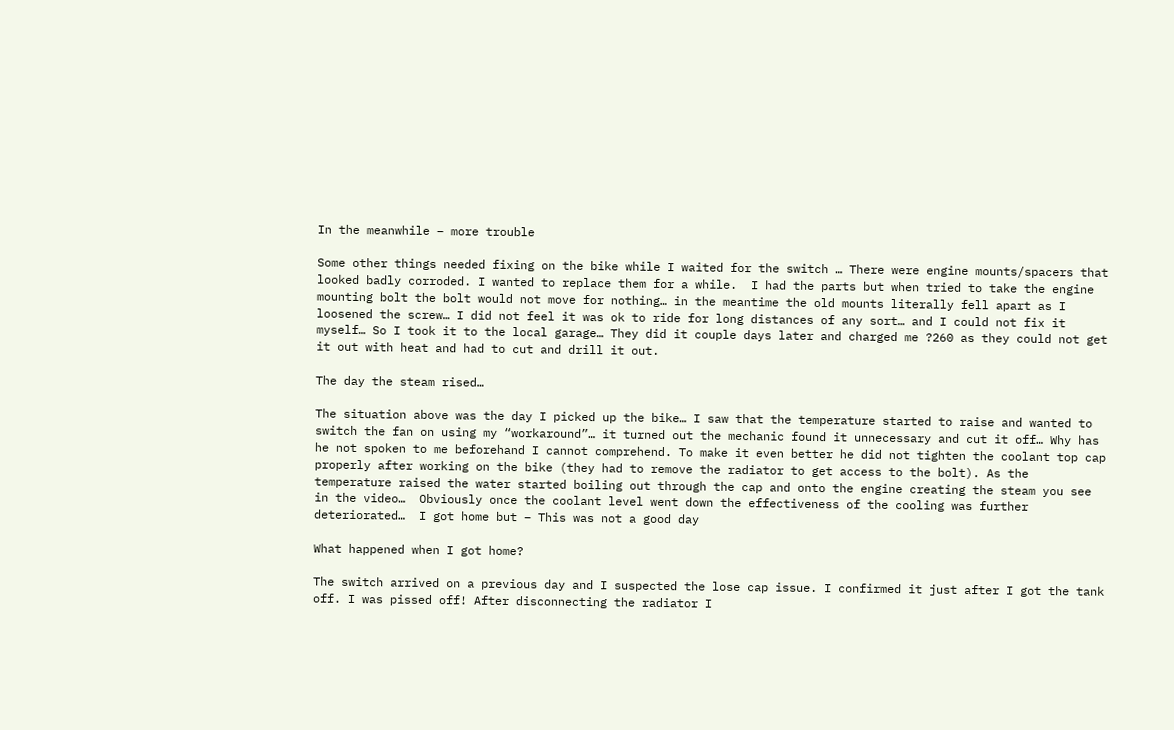In the meanwhile – more trouble

Some other things needed fixing on the bike while I waited for the switch … There were engine mounts/spacers that looked badly corroded. I wanted to replace them for a while.  I had the parts but when tried to take the engine mounting bolt the bolt would not move for nothing… in the meantime the old mounts literally fell apart as I loosened the screw… I did not feel it was ok to ride for long distances of any sort… and I could not fix it myself… So I took it to the local garage… They did it couple days later and charged me ?260 as they could not get it out with heat and had to cut and drill it out.

The day the steam rised…

The situation above was the day I picked up the bike… I saw that the temperature started to raise and wanted to switch the fan on using my “workaround”… it turned out the mechanic found it unnecessary and cut it off… Why has he not spoken to me beforehand I cannot comprehend. To make it even better he did not tighten the coolant top cap properly after working on the bike (they had to remove the radiator to get access to the bolt). As the temperature raised the water started boiling out through the cap and onto the engine creating the steam you see in the video…  Obviously once the coolant level went down the effectiveness of the cooling was further deteriorated…  I got home but – This was not a good day

What happened when I got home?

The switch arrived on a previous day and I suspected the lose cap issue. I confirmed it just after I got the tank off. I was pissed off! After disconnecting the radiator I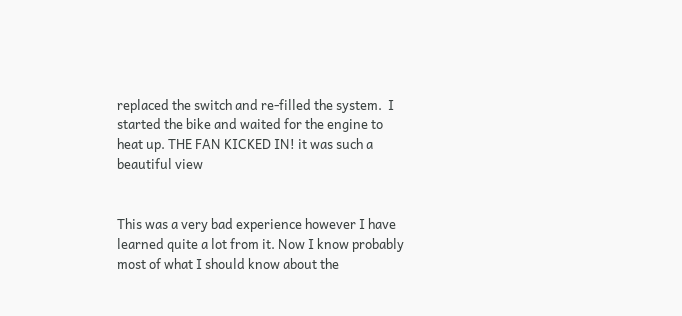replaced the switch and re-filled the system.  I started the bike and waited for the engine to heat up. THE FAN KICKED IN! it was such a beautiful view


This was a very bad experience however I have learned quite a lot from it. Now I know probably most of what I should know about the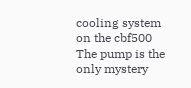cooling system on the cbf500  The pump is the only mystery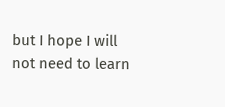but I hope I will not need to learn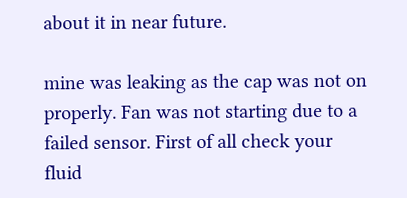about it in near future.

mine was leaking as the cap was not on properly. Fan was not starting due to a failed sensor. First of all check your fluid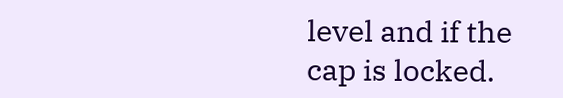level and if the cap is locked.